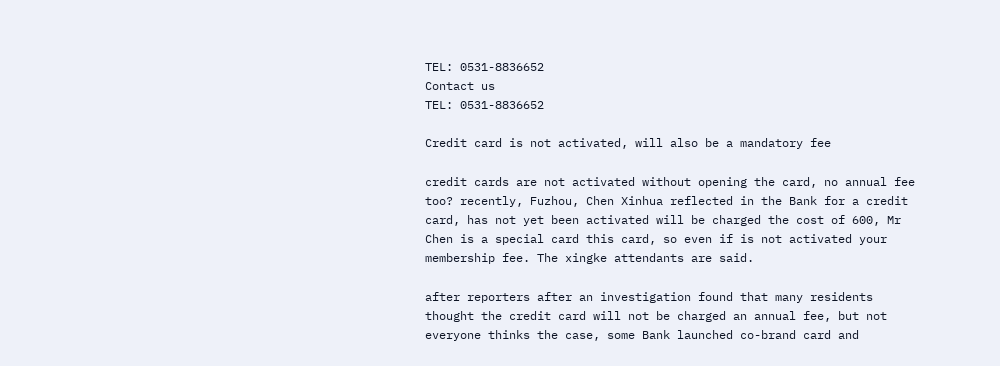TEL: 0531-8836652
Contact us
TEL: 0531-8836652

Credit card is not activated, will also be a mandatory fee

credit cards are not activated without opening the card, no annual fee too? recently, Fuzhou, Chen Xinhua reflected in the Bank for a credit card, has not yet been activated will be charged the cost of 600, Mr Chen is a special card this card, so even if is not activated your membership fee. The xingke attendants are said.

after reporters after an investigation found that many residents thought the credit card will not be charged an annual fee, but not everyone thinks the case, some Bank launched co-brand card and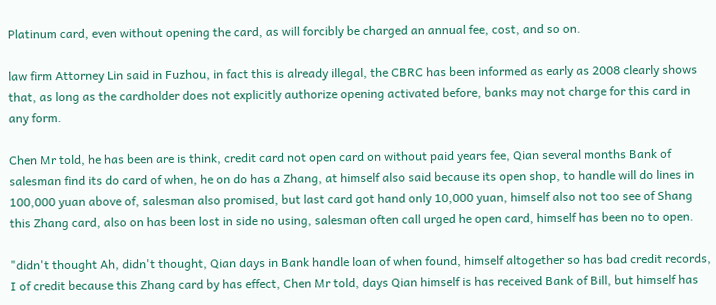Platinum card, even without opening the card, as will forcibly be charged an annual fee, cost, and so on.

law firm Attorney Lin said in Fuzhou, in fact this is already illegal, the CBRC has been informed as early as 2008 clearly shows that, as long as the cardholder does not explicitly authorize opening activated before, banks may not charge for this card in any form.

Chen Mr told, he has been are is think, credit card not open card on without paid years fee, Qian several months Bank of salesman find its do card of when, he on do has a Zhang, at himself also said because its open shop, to handle will do lines in 100,000 yuan above of, salesman also promised, but last card got hand only 10,000 yuan, himself also not too see of Shang this Zhang card, also on has been lost in side no using, salesman often call urged he open card, himself has been no to open.

"didn't thought Ah, didn't thought, Qian days in Bank handle loan of when found, himself altogether so has bad credit records, I of credit because this Zhang card by has effect, Chen Mr told, days Qian himself is has received Bank of Bill, but himself has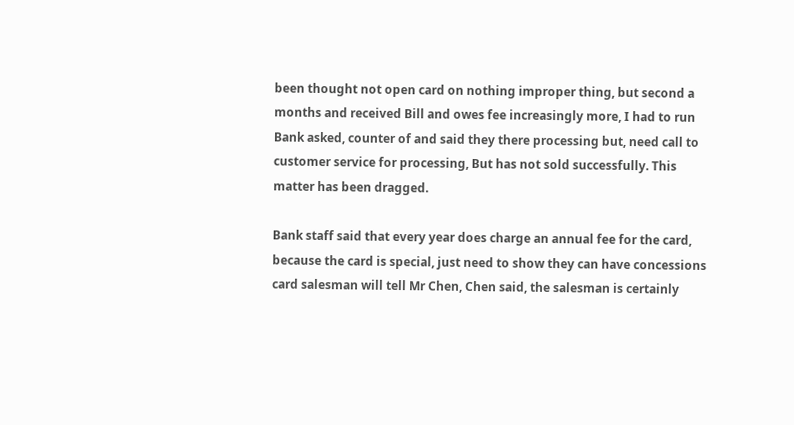been thought not open card on nothing improper thing, but second a months and received Bill and owes fee increasingly more, I had to run Bank asked, counter of and said they there processing but, need call to customer service for processing, But has not sold successfully. This matter has been dragged.

Bank staff said that every year does charge an annual fee for the card, because the card is special, just need to show they can have concessions card salesman will tell Mr Chen, Chen said, the salesman is certainly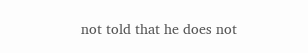not told that he does not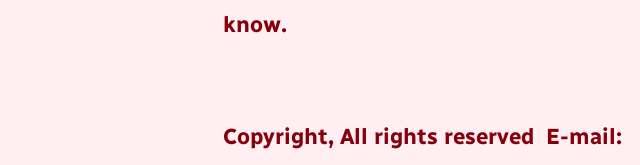know.


Copyright, All rights reserved  E-mail: